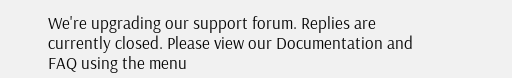We're upgrading our support forum. Replies are currently closed. Please view our Documentation and FAQ using the menu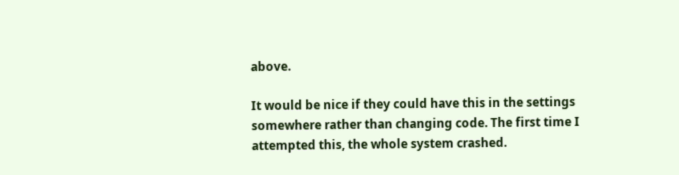above.

It would be nice if they could have this in the settings somewhere rather than changing code. The first time I attempted this, the whole system crashed.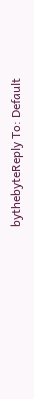bythebyteReply To: Default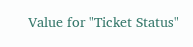Value for "Ticket Status"